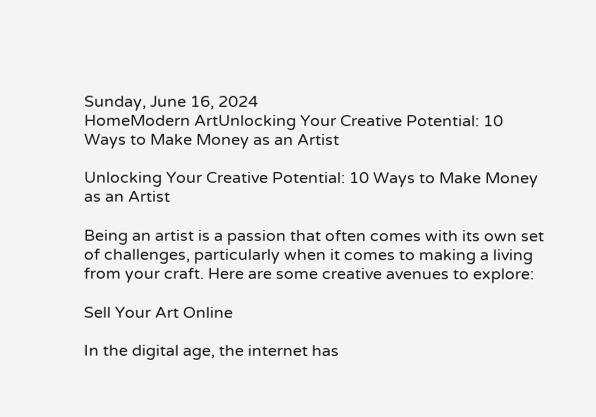Sunday, June 16, 2024
HomeModern ArtUnlocking Your Creative Potential: 10 Ways to Make Money as an Artist

Unlocking Your Creative Potential: 10 Ways to Make Money as an Artist

Being an artist is a passion that often comes with its own set of challenges, particularly when it comes to making a living from your craft. Here are some creative avenues to explore:

Sell Your Art Online

In the digital age, the internet has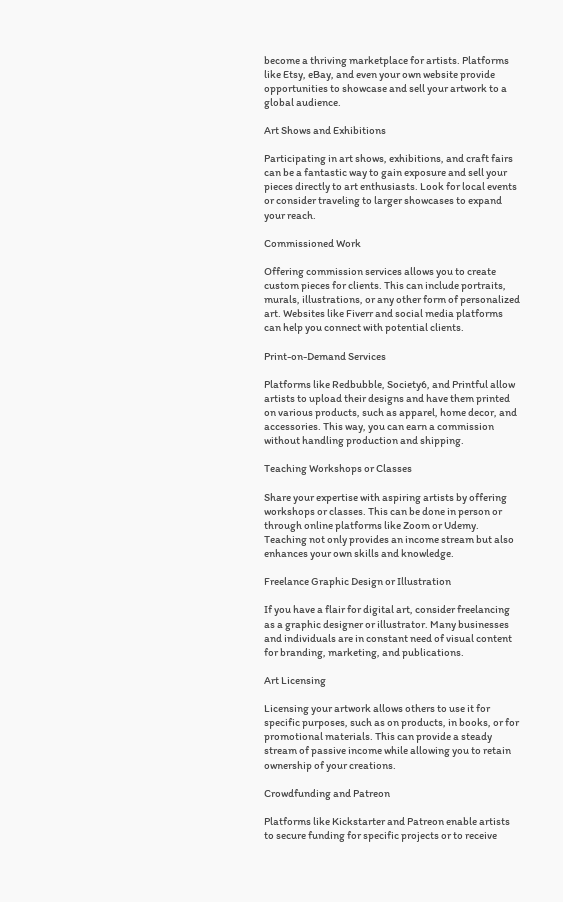become a thriving marketplace for artists. Platforms like Etsy, eBay, and even your own website provide opportunities to showcase and sell your artwork to a global audience.

Art Shows and Exhibitions

Participating in art shows, exhibitions, and craft fairs can be a fantastic way to gain exposure and sell your pieces directly to art enthusiasts. Look for local events or consider traveling to larger showcases to expand your reach.

Commissioned Work

Offering commission services allows you to create custom pieces for clients. This can include portraits, murals, illustrations, or any other form of personalized art. Websites like Fiverr and social media platforms can help you connect with potential clients.

Print-on-Demand Services

Platforms like Redbubble, Society6, and Printful allow artists to upload their designs and have them printed on various products, such as apparel, home decor, and accessories. This way, you can earn a commission without handling production and shipping.

Teaching Workshops or Classes

Share your expertise with aspiring artists by offering workshops or classes. This can be done in person or through online platforms like Zoom or Udemy. Teaching not only provides an income stream but also enhances your own skills and knowledge.

Freelance Graphic Design or Illustration

If you have a flair for digital art, consider freelancing as a graphic designer or illustrator. Many businesses and individuals are in constant need of visual content for branding, marketing, and publications.

Art Licensing

Licensing your artwork allows others to use it for specific purposes, such as on products, in books, or for promotional materials. This can provide a steady stream of passive income while allowing you to retain ownership of your creations.

Crowdfunding and Patreon

Platforms like Kickstarter and Patreon enable artists to secure funding for specific projects or to receive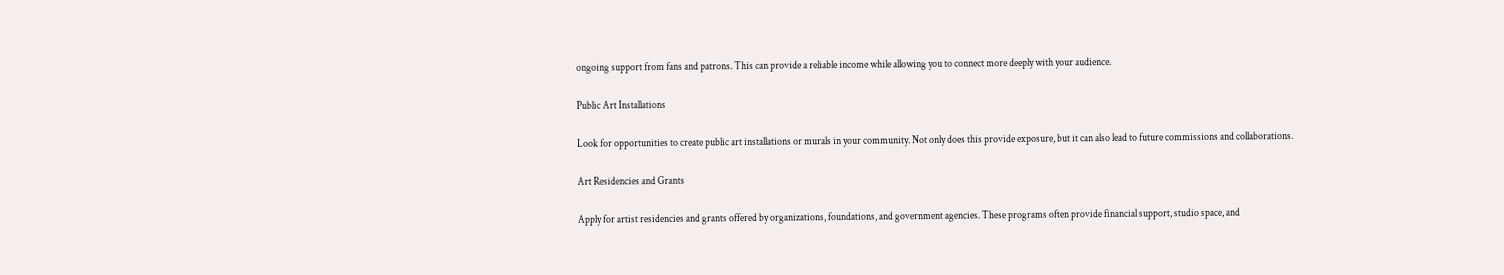ongoing support from fans and patrons. This can provide a reliable income while allowing you to connect more deeply with your audience.

Public Art Installations

Look for opportunities to create public art installations or murals in your community. Not only does this provide exposure, but it can also lead to future commissions and collaborations.

Art Residencies and Grants

Apply for artist residencies and grants offered by organizations, foundations, and government agencies. These programs often provide financial support, studio space, and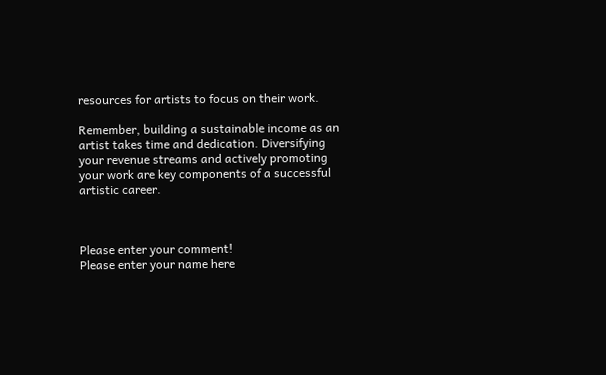resources for artists to focus on their work.

Remember, building a sustainable income as an artist takes time and dedication. Diversifying your revenue streams and actively promoting your work are key components of a successful artistic career.



Please enter your comment!
Please enter your name here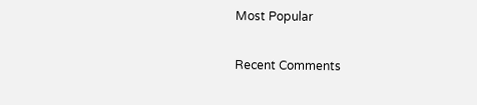Most Popular

Recent Comments